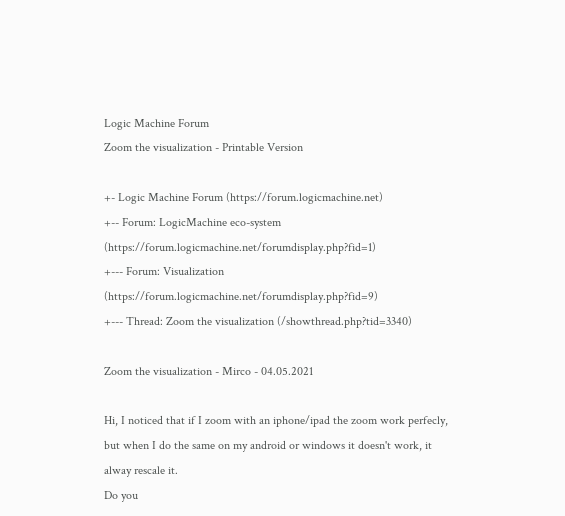Logic Machine Forum
Zoom the visualization - Printable Version

+- Logic Machine Forum (https://forum.logicmachine.net)
+-- Forum: LogicMachine eco-system (https://forum.logicmachine.net/forumdisplay.php?fid=1)
+--- Forum: Visualization (https://forum.logicmachine.net/forumdisplay.php?fid=9)
+--- Thread: Zoom the visualization (/showthread.php?tid=3340)

Zoom the visualization - Mirco - 04.05.2021

Hi, I noticed that if I zoom with an iphone/ipad the zoom work perfecly, but when I do the same on my android or windows it doesn't work, it alway rescale it.
Do you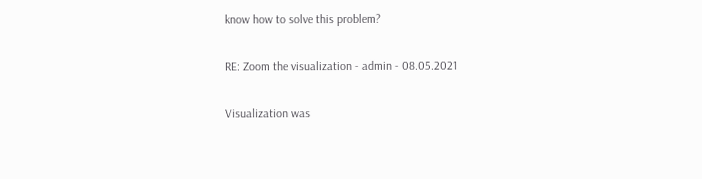know how to solve this problem?

RE: Zoom the visualization - admin - 08.05.2021

Visualization was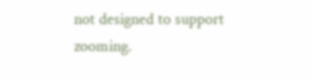not designed to support zooming.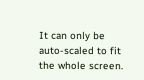It can only be auto-scaled to fit the whole screen.